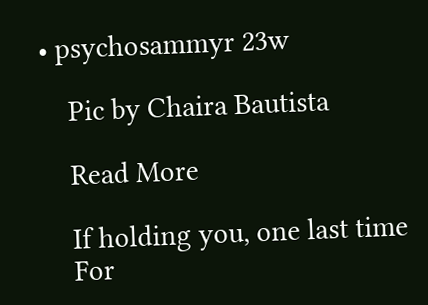• psychosammyr 23w

    Pic by Chaira Bautista

    Read More

    If holding you, one last time
    For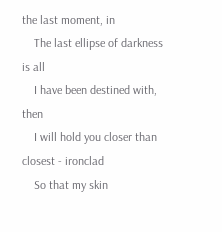the last moment, in
    The last ellipse of darkness is all
    I have been destined with, then
    I will hold you closer than closest - ironclad
    So that my skin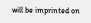will be imprinted on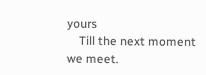yours
    Till the next moment we meet.